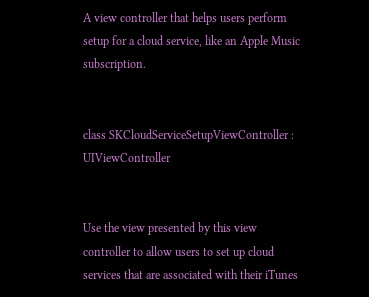A view controller that helps users perform setup for a cloud service, like an Apple Music subscription.


class SKCloudServiceSetupViewController : UIViewController


Use the view presented by this view controller to allow users to set up cloud services that are associated with their iTunes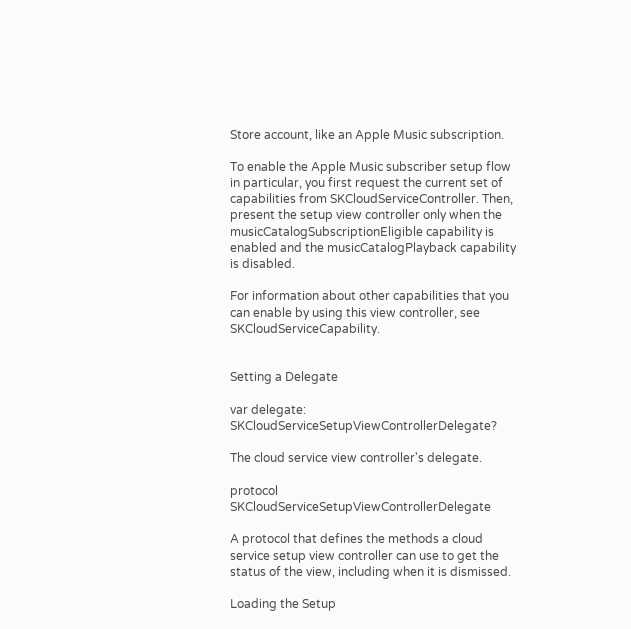Store account, like an Apple Music subscription.

To enable the Apple Music subscriber setup flow in particular, you first request the current set of capabilities from SKCloudServiceController. Then, present the setup view controller only when the musicCatalogSubscriptionEligible capability is enabled and the musicCatalogPlayback capability is disabled.

For information about other capabilities that you can enable by using this view controller, see SKCloudServiceCapability.


Setting a Delegate

var delegate: SKCloudServiceSetupViewControllerDelegate?

The cloud service view controller's delegate.

protocol SKCloudServiceSetupViewControllerDelegate

A protocol that defines the methods a cloud service setup view controller can use to get the status of the view, including when it is dismissed.

Loading the Setup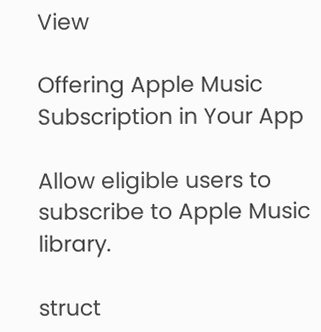View

Offering Apple Music Subscription in Your App

Allow eligible users to subscribe to Apple Music library.

struct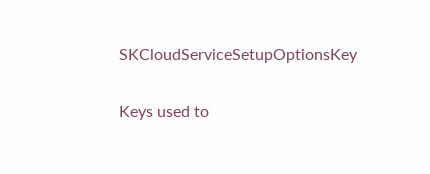SKCloudServiceSetupOptionsKey

Keys used to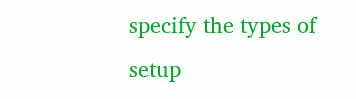specify the types of setup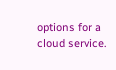options for a cloud service.